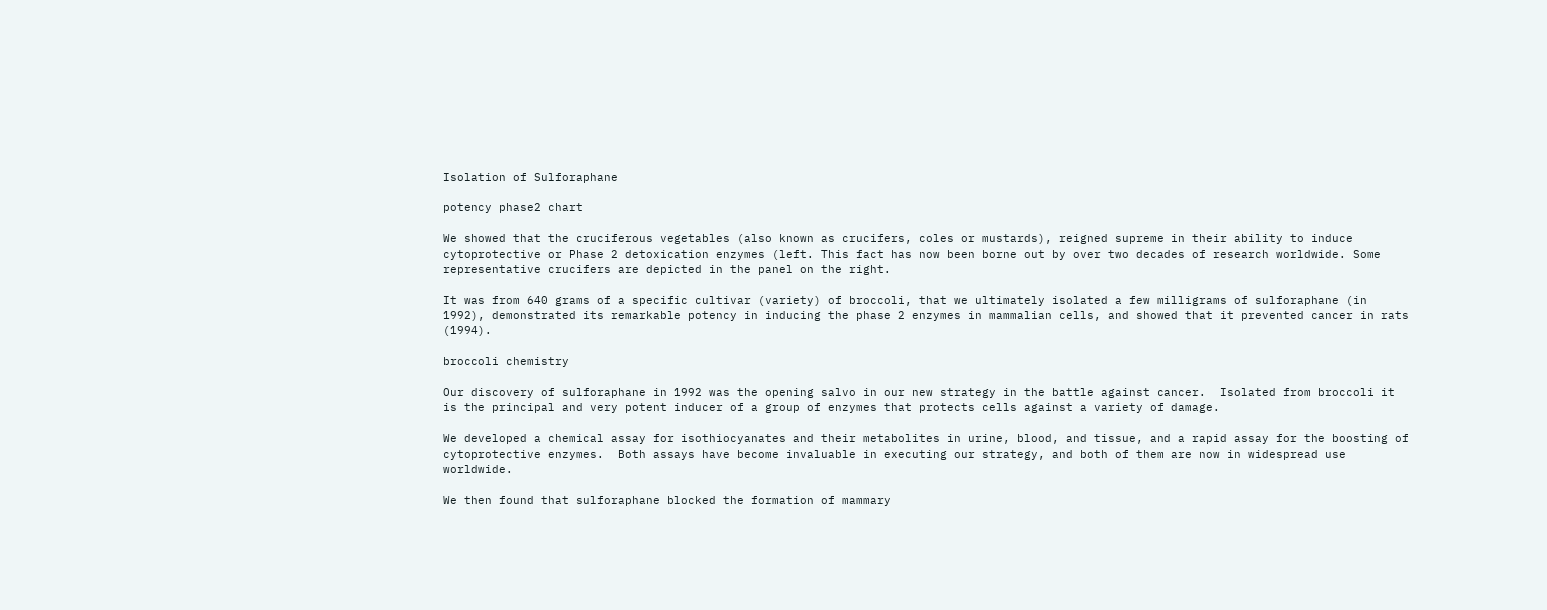Isolation of Sulforaphane

potency phase2 chart

We showed that the cruciferous vegetables (also known as crucifers, coles or mustards), reigned supreme in their ability to induce cytoprotective or Phase 2 detoxication enzymes (left. This fact has now been borne out by over two decades of research worldwide. Some representative crucifers are depicted in the panel on the right.

It was from 640 grams of a specific cultivar (variety) of broccoli, that we ultimately isolated a few milligrams of sulforaphane (in 1992), demonstrated its remarkable potency in inducing the phase 2 enzymes in mammalian cells, and showed that it prevented cancer in rats (1994).

broccoli chemistry

Our discovery of sulforaphane in 1992 was the opening salvo in our new strategy in the battle against cancer.  Isolated from broccoli it is the principal and very potent inducer of a group of enzymes that protects cells against a variety of damage.

We developed a chemical assay for isothiocyanates and their metabolites in urine, blood, and tissue, and a rapid assay for the boosting of cytoprotective enzymes.  Both assays have become invaluable in executing our strategy, and both of them are now in widespread use worldwide.

We then found that sulforaphane blocked the formation of mammary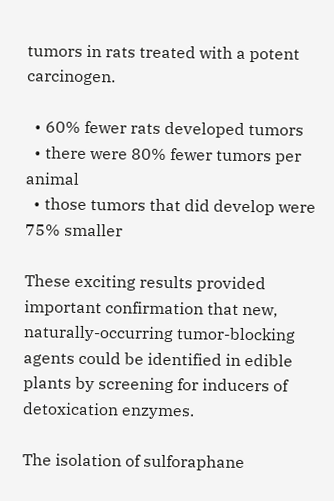tumors in rats treated with a potent carcinogen.

  • 60% fewer rats developed tumors
  • there were 80% fewer tumors per animal
  • those tumors that did develop were 75% smaller

These exciting results provided important confirmation that new, naturally-occurring tumor-blocking agents could be identified in edible plants by screening for inducers of detoxication enzymes.

The isolation of sulforaphane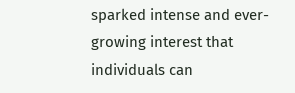sparked intense and ever-growing interest that individuals can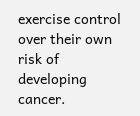exercise control over their own risk of developing cancer.